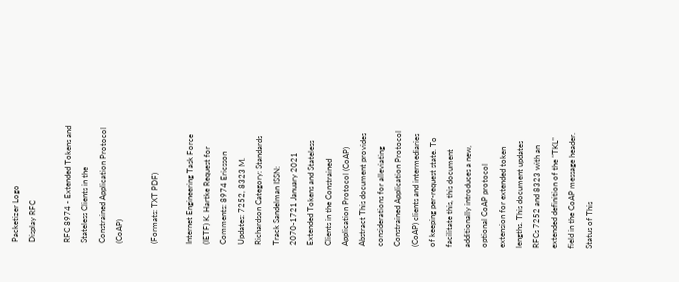Packetizer Logo
Display RFC

RFC 8974 - Extended Tokens and Stateless Clients in the Constrained Application Protocol (CoAP)

(Formats: TXT PDF)

Internet Engineering Task Force (IETF) K. Hartke Request for Comments: 8974 Ericsson Updates: 7252, 8323 M. Richardson Category: Standards Track Sandelman ISSN: 2070-1721 January 2021
Extended Tokens and Stateless Clients in the Constrained Application Protocol (CoAP) Abstract This document provides considerations for alleviating Constrained Application Protocol (CoAP) clients and intermediaries of keeping per-request state. To facilitate this, this document additionally introduces a new, optional CoAP protocol extension for extended token lengths. This document updates RFCs 7252 and 8323 with an extended definition of the "TKL" field in the CoAP message header. Status of This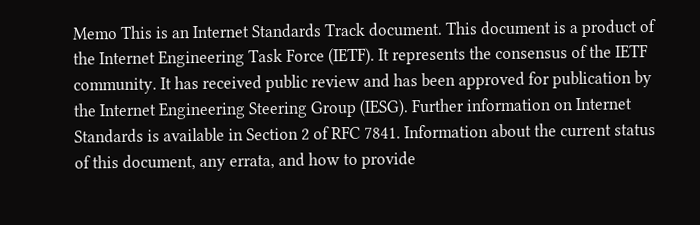Memo This is an Internet Standards Track document. This document is a product of the Internet Engineering Task Force (IETF). It represents the consensus of the IETF community. It has received public review and has been approved for publication by the Internet Engineering Steering Group (IESG). Further information on Internet Standards is available in Section 2 of RFC 7841. Information about the current status of this document, any errata, and how to provide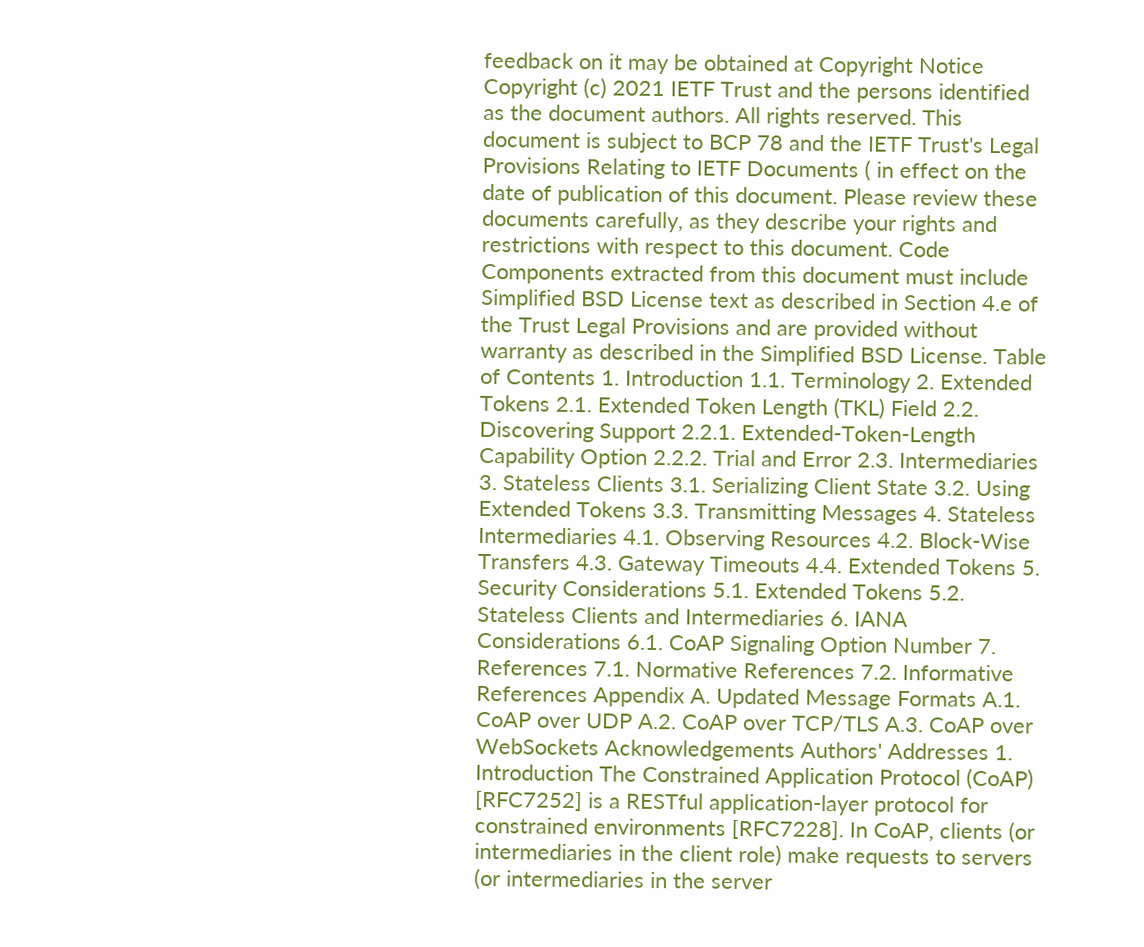feedback on it may be obtained at Copyright Notice Copyright (c) 2021 IETF Trust and the persons identified as the document authors. All rights reserved. This document is subject to BCP 78 and the IETF Trust's Legal Provisions Relating to IETF Documents ( in effect on the date of publication of this document. Please review these documents carefully, as they describe your rights and restrictions with respect to this document. Code Components extracted from this document must include Simplified BSD License text as described in Section 4.e of the Trust Legal Provisions and are provided without warranty as described in the Simplified BSD License. Table of Contents 1. Introduction 1.1. Terminology 2. Extended Tokens 2.1. Extended Token Length (TKL) Field 2.2. Discovering Support 2.2.1. Extended-Token-Length Capability Option 2.2.2. Trial and Error 2.3. Intermediaries 3. Stateless Clients 3.1. Serializing Client State 3.2. Using Extended Tokens 3.3. Transmitting Messages 4. Stateless Intermediaries 4.1. Observing Resources 4.2. Block-Wise Transfers 4.3. Gateway Timeouts 4.4. Extended Tokens 5. Security Considerations 5.1. Extended Tokens 5.2. Stateless Clients and Intermediaries 6. IANA Considerations 6.1. CoAP Signaling Option Number 7. References 7.1. Normative References 7.2. Informative References Appendix A. Updated Message Formats A.1. CoAP over UDP A.2. CoAP over TCP/TLS A.3. CoAP over WebSockets Acknowledgements Authors' Addresses 1. Introduction The Constrained Application Protocol (CoAP) [RFC7252] is a RESTful application-layer protocol for constrained environments [RFC7228]. In CoAP, clients (or intermediaries in the client role) make requests to servers (or intermediaries in the server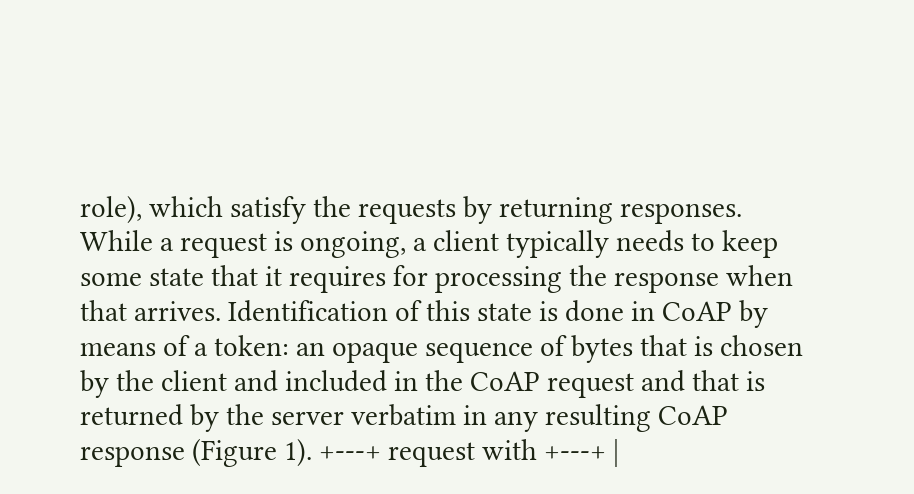role), which satisfy the requests by returning responses. While a request is ongoing, a client typically needs to keep some state that it requires for processing the response when that arrives. Identification of this state is done in CoAP by means of a token: an opaque sequence of bytes that is chosen by the client and included in the CoAP request and that is returned by the server verbatim in any resulting CoAP response (Figure 1). +---+ request with +---+ |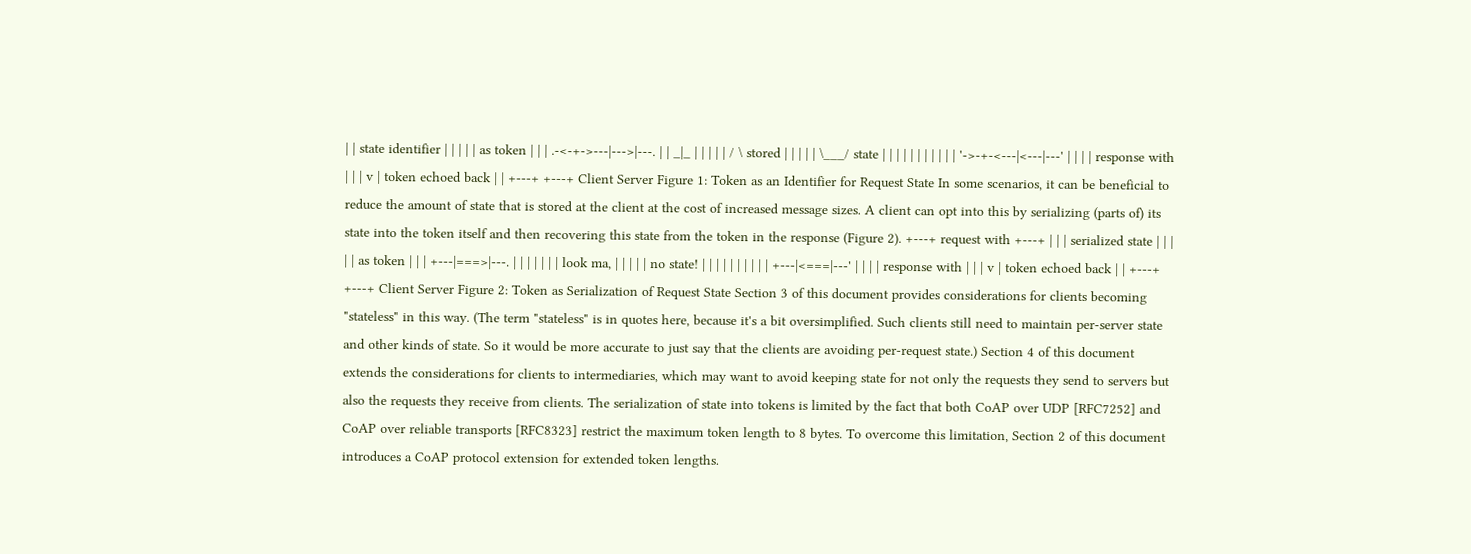| | state identifier | | | | | as token | | | .-<-+->---|--->|---. | | _|_ | | | | | / \ stored | | | | | \___/ state | | | | | | | | | | | '->-+-<---|<---|---' | | | | response with | | | v | token echoed back | | +---+ +---+ Client Server Figure 1: Token as an Identifier for Request State In some scenarios, it can be beneficial to reduce the amount of state that is stored at the client at the cost of increased message sizes. A client can opt into this by serializing (parts of) its state into the token itself and then recovering this state from the token in the response (Figure 2). +---+ request with +---+ | | | serialized state | | | | | as token | | | +---|===>|---. | | | | | | | look ma, | | | | | no state! | | | | | | | | | | +---|<===|---' | | | | response with | | | v | token echoed back | | +---+ +---+ Client Server Figure 2: Token as Serialization of Request State Section 3 of this document provides considerations for clients becoming "stateless" in this way. (The term "stateless" is in quotes here, because it's a bit oversimplified. Such clients still need to maintain per-server state and other kinds of state. So it would be more accurate to just say that the clients are avoiding per-request state.) Section 4 of this document extends the considerations for clients to intermediaries, which may want to avoid keeping state for not only the requests they send to servers but also the requests they receive from clients. The serialization of state into tokens is limited by the fact that both CoAP over UDP [RFC7252] and CoAP over reliable transports [RFC8323] restrict the maximum token length to 8 bytes. To overcome this limitation, Section 2 of this document introduces a CoAP protocol extension for extended token lengths.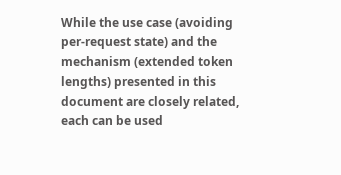While the use case (avoiding per-request state) and the mechanism (extended token lengths) presented in this document are closely related, each can be used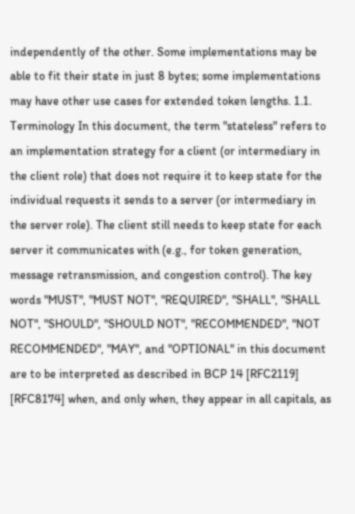independently of the other. Some implementations may be able to fit their state in just 8 bytes; some implementations may have other use cases for extended token lengths. 1.1. Terminology In this document, the term "stateless" refers to an implementation strategy for a client (or intermediary in the client role) that does not require it to keep state for the individual requests it sends to a server (or intermediary in the server role). The client still needs to keep state for each server it communicates with (e.g., for token generation, message retransmission, and congestion control). The key words "MUST", "MUST NOT", "REQUIRED", "SHALL", "SHALL NOT", "SHOULD", "SHOULD NOT", "RECOMMENDED", "NOT RECOMMENDED", "MAY", and "OPTIONAL" in this document are to be interpreted as described in BCP 14 [RFC2119] [RFC8174] when, and only when, they appear in all capitals, as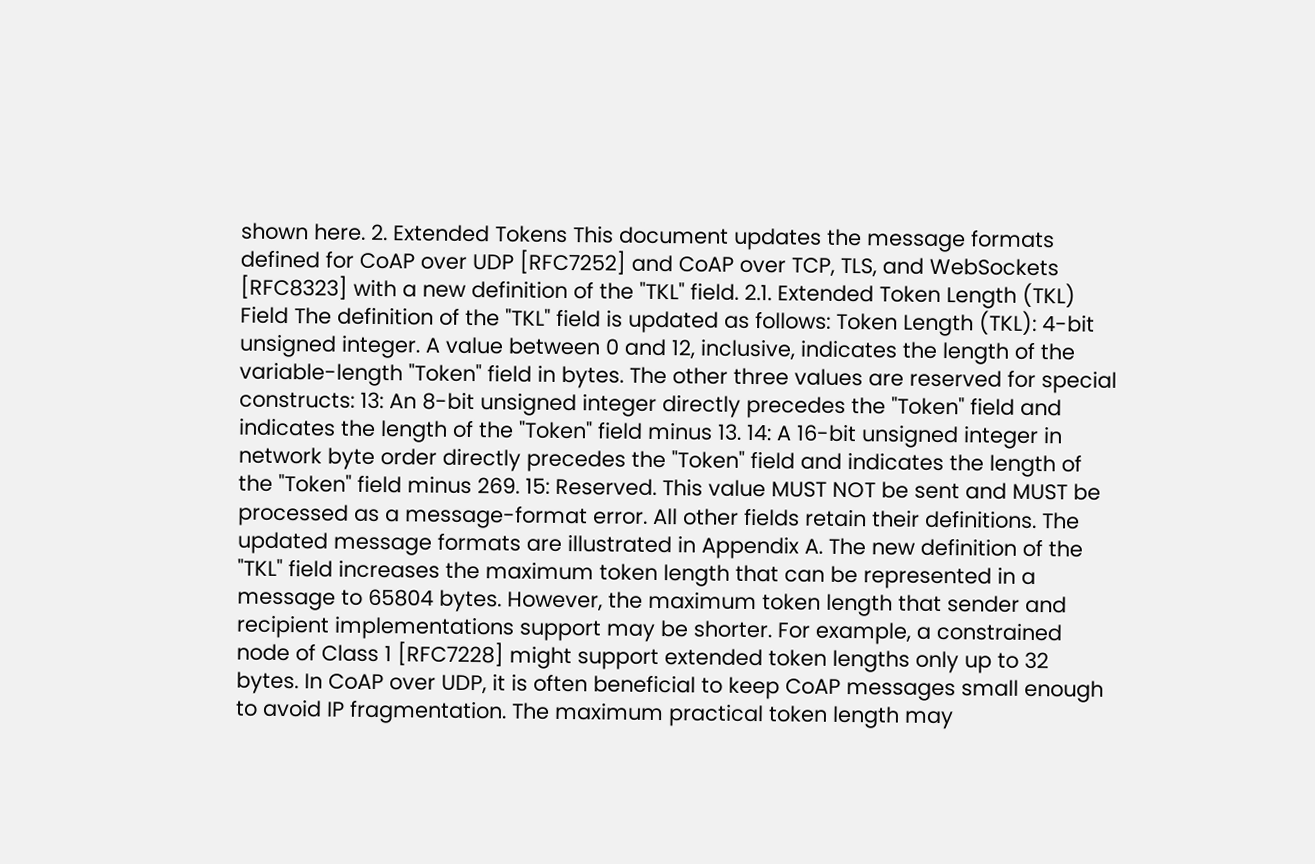shown here. 2. Extended Tokens This document updates the message formats defined for CoAP over UDP [RFC7252] and CoAP over TCP, TLS, and WebSockets [RFC8323] with a new definition of the "TKL" field. 2.1. Extended Token Length (TKL) Field The definition of the "TKL" field is updated as follows: Token Length (TKL): 4-bit unsigned integer. A value between 0 and 12, inclusive, indicates the length of the variable-length "Token" field in bytes. The other three values are reserved for special constructs: 13: An 8-bit unsigned integer directly precedes the "Token" field and indicates the length of the "Token" field minus 13. 14: A 16-bit unsigned integer in network byte order directly precedes the "Token" field and indicates the length of the "Token" field minus 269. 15: Reserved. This value MUST NOT be sent and MUST be processed as a message-format error. All other fields retain their definitions. The updated message formats are illustrated in Appendix A. The new definition of the "TKL" field increases the maximum token length that can be represented in a message to 65804 bytes. However, the maximum token length that sender and recipient implementations support may be shorter. For example, a constrained node of Class 1 [RFC7228] might support extended token lengths only up to 32 bytes. In CoAP over UDP, it is often beneficial to keep CoAP messages small enough to avoid IP fragmentation. The maximum practical token length may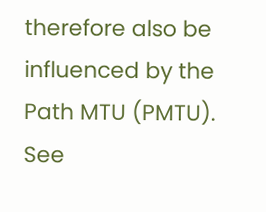therefore also be influenced by the Path MTU (PMTU). See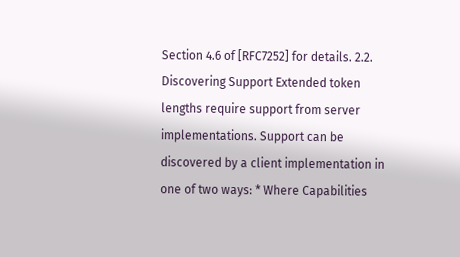Section 4.6 of [RFC7252] for details. 2.2. Discovering Support Extended token lengths require support from server implementations. Support can be discovered by a client implementation in one of two ways: * Where Capabilities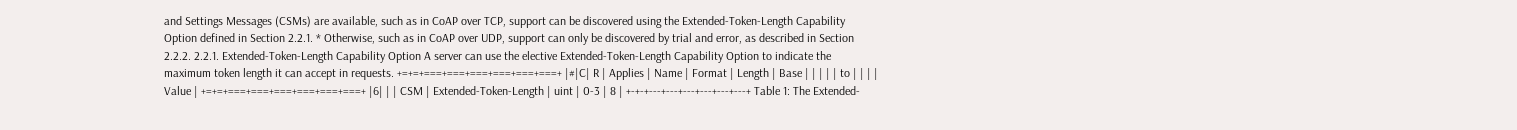and Settings Messages (CSMs) are available, such as in CoAP over TCP, support can be discovered using the Extended-Token-Length Capability Option defined in Section 2.2.1. * Otherwise, such as in CoAP over UDP, support can only be discovered by trial and error, as described in Section 2.2.2. 2.2.1. Extended-Token-Length Capability Option A server can use the elective Extended-Token-Length Capability Option to indicate the maximum token length it can accept in requests. +=+=+===+===+===+===+===+===+ |#|C| R | Applies | Name | Format | Length | Base | | | | | to | | | | Value | +=+=+===+===+===+===+===+===+ |6| | | CSM | Extended-Token-Length | uint | 0-3 | 8 | +-+-+---+---+---+---+---+---+ Table 1: The Extended-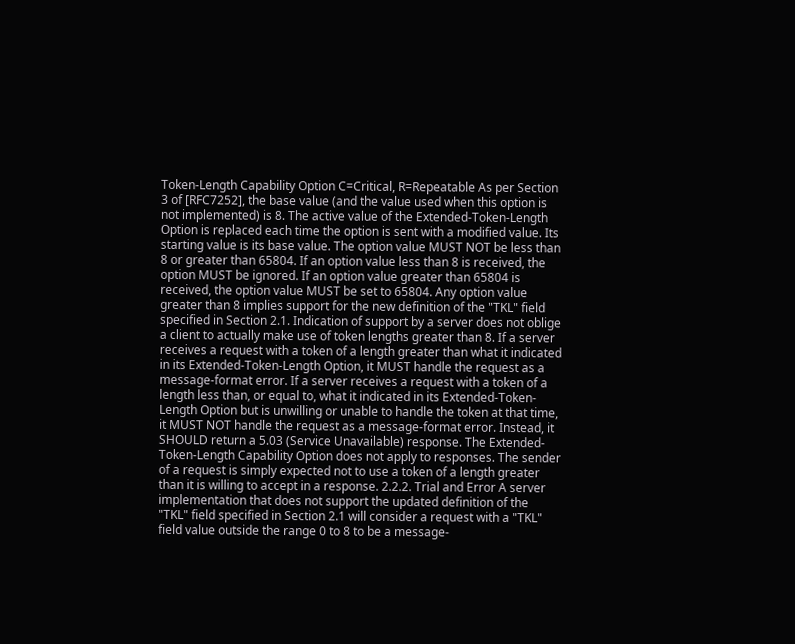Token-Length Capability Option C=Critical, R=Repeatable As per Section 3 of [RFC7252], the base value (and the value used when this option is not implemented) is 8. The active value of the Extended-Token-Length Option is replaced each time the option is sent with a modified value. Its starting value is its base value. The option value MUST NOT be less than 8 or greater than 65804. If an option value less than 8 is received, the option MUST be ignored. If an option value greater than 65804 is received, the option value MUST be set to 65804. Any option value greater than 8 implies support for the new definition of the "TKL" field specified in Section 2.1. Indication of support by a server does not oblige a client to actually make use of token lengths greater than 8. If a server receives a request with a token of a length greater than what it indicated in its Extended-Token-Length Option, it MUST handle the request as a message-format error. If a server receives a request with a token of a length less than, or equal to, what it indicated in its Extended-Token-Length Option but is unwilling or unable to handle the token at that time, it MUST NOT handle the request as a message-format error. Instead, it SHOULD return a 5.03 (Service Unavailable) response. The Extended-Token-Length Capability Option does not apply to responses. The sender of a request is simply expected not to use a token of a length greater than it is willing to accept in a response. 2.2.2. Trial and Error A server implementation that does not support the updated definition of the "TKL" field specified in Section 2.1 will consider a request with a "TKL" field value outside the range 0 to 8 to be a message-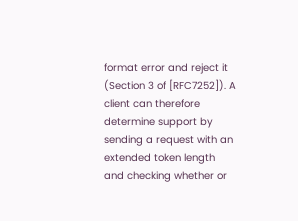format error and reject it (Section 3 of [RFC7252]). A client can therefore determine support by sending a request with an extended token length and checking whether or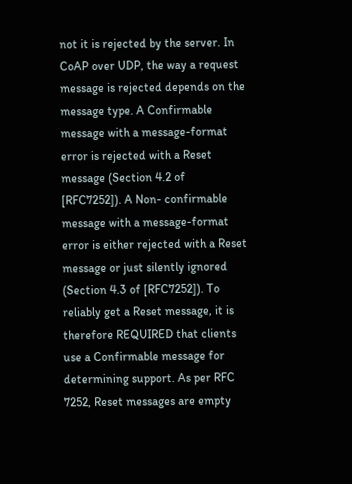not it is rejected by the server. In CoAP over UDP, the way a request message is rejected depends on the message type. A Confirmable message with a message-format error is rejected with a Reset message (Section 4.2 of [RFC7252]). A Non- confirmable message with a message-format error is either rejected with a Reset message or just silently ignored (Section 4.3 of [RFC7252]). To reliably get a Reset message, it is therefore REQUIRED that clients use a Confirmable message for determining support. As per RFC 7252, Reset messages are empty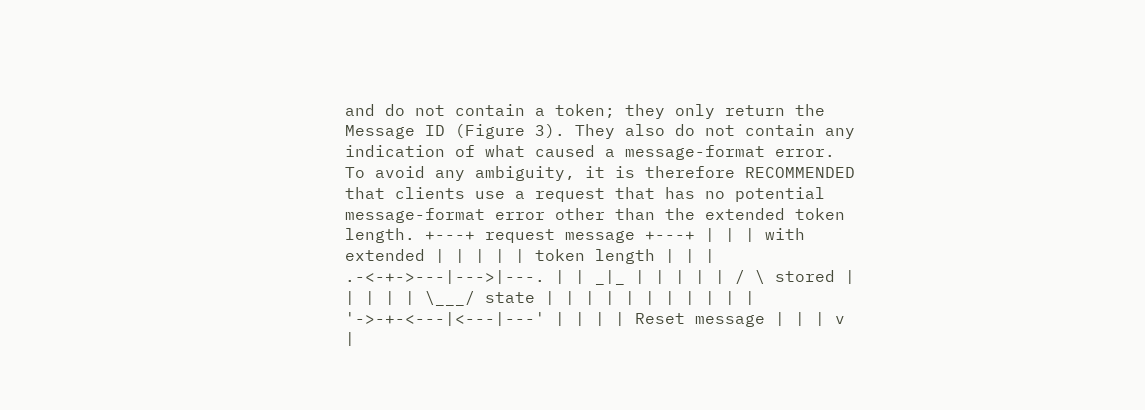and do not contain a token; they only return the Message ID (Figure 3). They also do not contain any indication of what caused a message-format error. To avoid any ambiguity, it is therefore RECOMMENDED that clients use a request that has no potential message-format error other than the extended token length. +---+ request message +---+ | | | with extended | | | | | token length | | | .-<-+->---|--->|---. | | _|_ | | | | | / \ stored | | | | | \___/ state | | | | | | | | | | | '->-+-<---|<---|---' | | | | Reset message | | | v |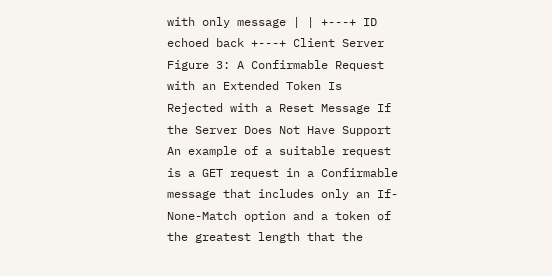with only message | | +---+ ID echoed back +---+ Client Server Figure 3: A Confirmable Request with an Extended Token Is Rejected with a Reset Message If the Server Does Not Have Support An example of a suitable request is a GET request in a Confirmable message that includes only an If-None-Match option and a token of the greatest length that the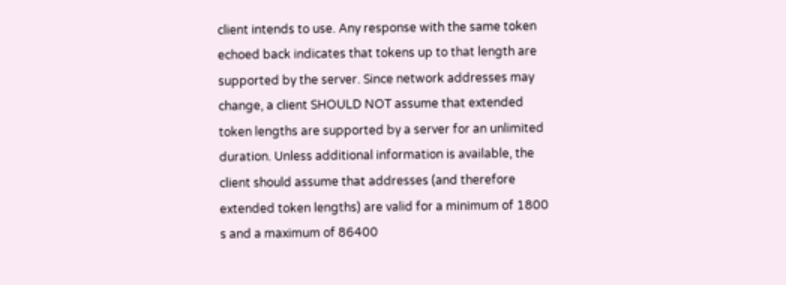client intends to use. Any response with the same token echoed back indicates that tokens up to that length are supported by the server. Since network addresses may change, a client SHOULD NOT assume that extended token lengths are supported by a server for an unlimited duration. Unless additional information is available, the client should assume that addresses (and therefore extended token lengths) are valid for a minimum of 1800 s and a maximum of 86400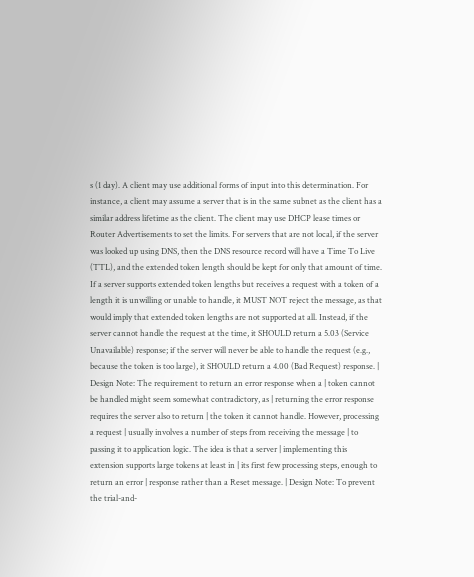s (1 day). A client may use additional forms of input into this determination. For instance, a client may assume a server that is in the same subnet as the client has a similar address lifetime as the client. The client may use DHCP lease times or Router Advertisements to set the limits. For servers that are not local, if the server was looked up using DNS, then the DNS resource record will have a Time To Live (TTL), and the extended token length should be kept for only that amount of time. If a server supports extended token lengths but receives a request with a token of a length it is unwilling or unable to handle, it MUST NOT reject the message, as that would imply that extended token lengths are not supported at all. Instead, if the server cannot handle the request at the time, it SHOULD return a 5.03 (Service Unavailable) response; if the server will never be able to handle the request (e.g., because the token is too large), it SHOULD return a 4.00 (Bad Request) response. | Design Note: The requirement to return an error response when a | token cannot be handled might seem somewhat contradictory, as | returning the error response requires the server also to return | the token it cannot handle. However, processing a request | usually involves a number of steps from receiving the message | to passing it to application logic. The idea is that a server | implementing this extension supports large tokens at least in | its first few processing steps, enough to return an error | response rather than a Reset message. | Design Note: To prevent the trial-and-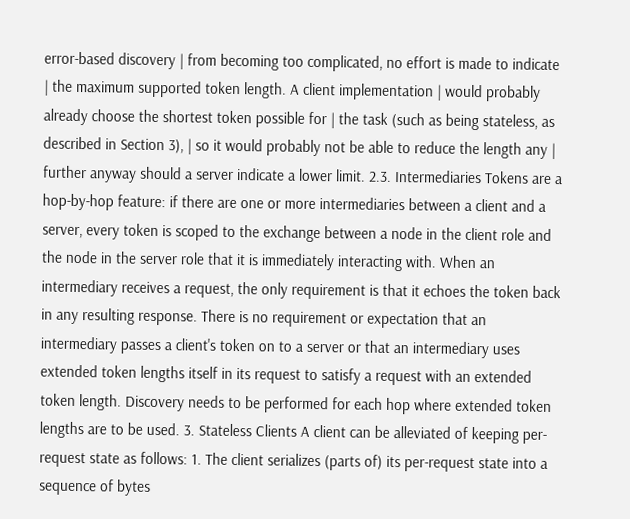error-based discovery | from becoming too complicated, no effort is made to indicate | the maximum supported token length. A client implementation | would probably already choose the shortest token possible for | the task (such as being stateless, as described in Section 3), | so it would probably not be able to reduce the length any | further anyway should a server indicate a lower limit. 2.3. Intermediaries Tokens are a hop-by-hop feature: if there are one or more intermediaries between a client and a server, every token is scoped to the exchange between a node in the client role and the node in the server role that it is immediately interacting with. When an intermediary receives a request, the only requirement is that it echoes the token back in any resulting response. There is no requirement or expectation that an intermediary passes a client's token on to a server or that an intermediary uses extended token lengths itself in its request to satisfy a request with an extended token length. Discovery needs to be performed for each hop where extended token lengths are to be used. 3. Stateless Clients A client can be alleviated of keeping per-request state as follows: 1. The client serializes (parts of) its per-request state into a sequence of bytes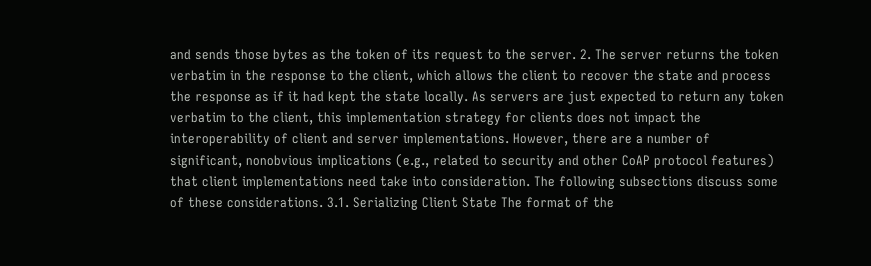and sends those bytes as the token of its request to the server. 2. The server returns the token verbatim in the response to the client, which allows the client to recover the state and process the response as if it had kept the state locally. As servers are just expected to return any token verbatim to the client, this implementation strategy for clients does not impact the interoperability of client and server implementations. However, there are a number of significant, nonobvious implications (e.g., related to security and other CoAP protocol features) that client implementations need take into consideration. The following subsections discuss some of these considerations. 3.1. Serializing Client State The format of the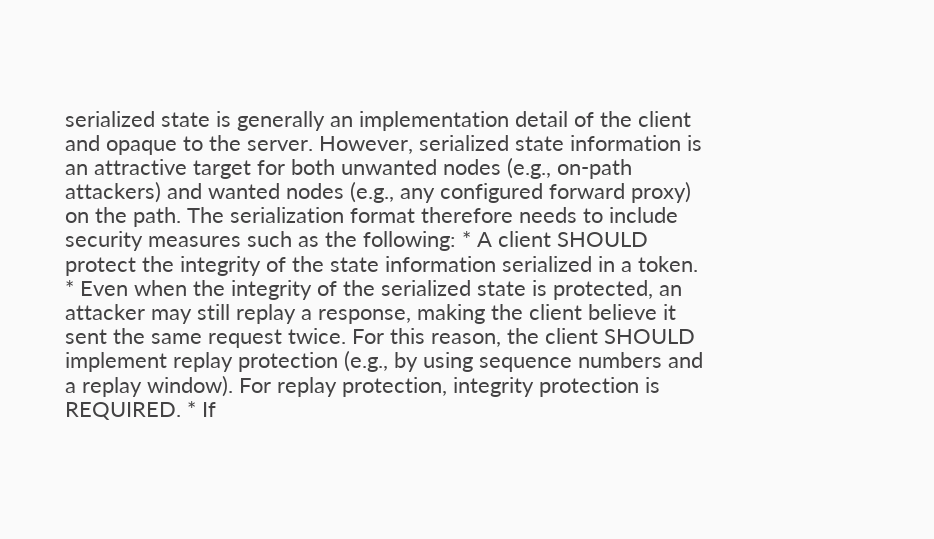serialized state is generally an implementation detail of the client and opaque to the server. However, serialized state information is an attractive target for both unwanted nodes (e.g., on-path attackers) and wanted nodes (e.g., any configured forward proxy) on the path. The serialization format therefore needs to include security measures such as the following: * A client SHOULD protect the integrity of the state information serialized in a token. * Even when the integrity of the serialized state is protected, an attacker may still replay a response, making the client believe it sent the same request twice. For this reason, the client SHOULD implement replay protection (e.g., by using sequence numbers and a replay window). For replay protection, integrity protection is REQUIRED. * If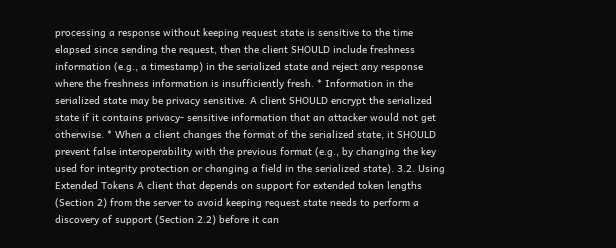processing a response without keeping request state is sensitive to the time elapsed since sending the request, then the client SHOULD include freshness information (e.g., a timestamp) in the serialized state and reject any response where the freshness information is insufficiently fresh. * Information in the serialized state may be privacy sensitive. A client SHOULD encrypt the serialized state if it contains privacy- sensitive information that an attacker would not get otherwise. * When a client changes the format of the serialized state, it SHOULD prevent false interoperability with the previous format (e.g., by changing the key used for integrity protection or changing a field in the serialized state). 3.2. Using Extended Tokens A client that depends on support for extended token lengths (Section 2) from the server to avoid keeping request state needs to perform a discovery of support (Section 2.2) before it can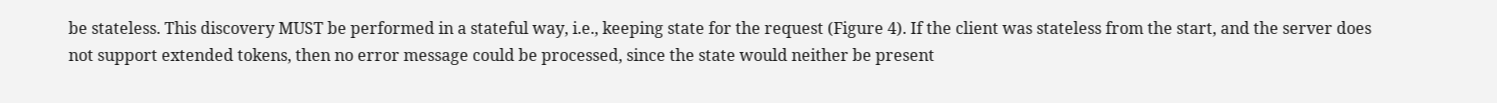be stateless. This discovery MUST be performed in a stateful way, i.e., keeping state for the request (Figure 4). If the client was stateless from the start, and the server does not support extended tokens, then no error message could be processed, since the state would neither be present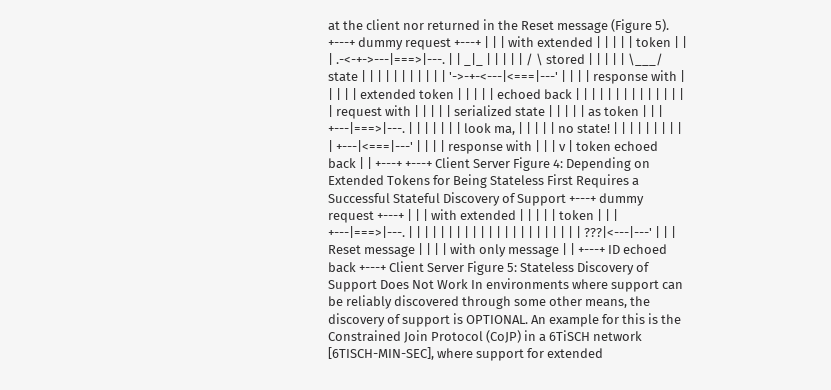at the client nor returned in the Reset message (Figure 5). +---+ dummy request +---+ | | | with extended | | | | | token | | | .-<-+->---|===>|---. | | _|_ | | | | | / \ stored | | | | | \___/ state | | | | | | | | | | | '->-+-<---|<===|---' | | | | response with | | | | | extended token | | | | | echoed back | | | | | | | | | | | | | | | request with | | | | | serialized state | | | | | as token | | | +---|===>|---. | | | | | | | look ma, | | | | | no state! | | | | | | | | | | +---|<===|---' | | | | response with | | | v | token echoed back | | +---+ +---+ Client Server Figure 4: Depending on Extended Tokens for Being Stateless First Requires a Successful Stateful Discovery of Support +---+ dummy request +---+ | | | with extended | | | | | token | | | +---|===>|---. | | | | | | | | | | | | | | | | | | | | | | ???|<---|---' | | | Reset message | | | | with only message | | +---+ ID echoed back +---+ Client Server Figure 5: Stateless Discovery of Support Does Not Work In environments where support can be reliably discovered through some other means, the discovery of support is OPTIONAL. An example for this is the Constrained Join Protocol (CoJP) in a 6TiSCH network [6TISCH-MIN-SEC], where support for extended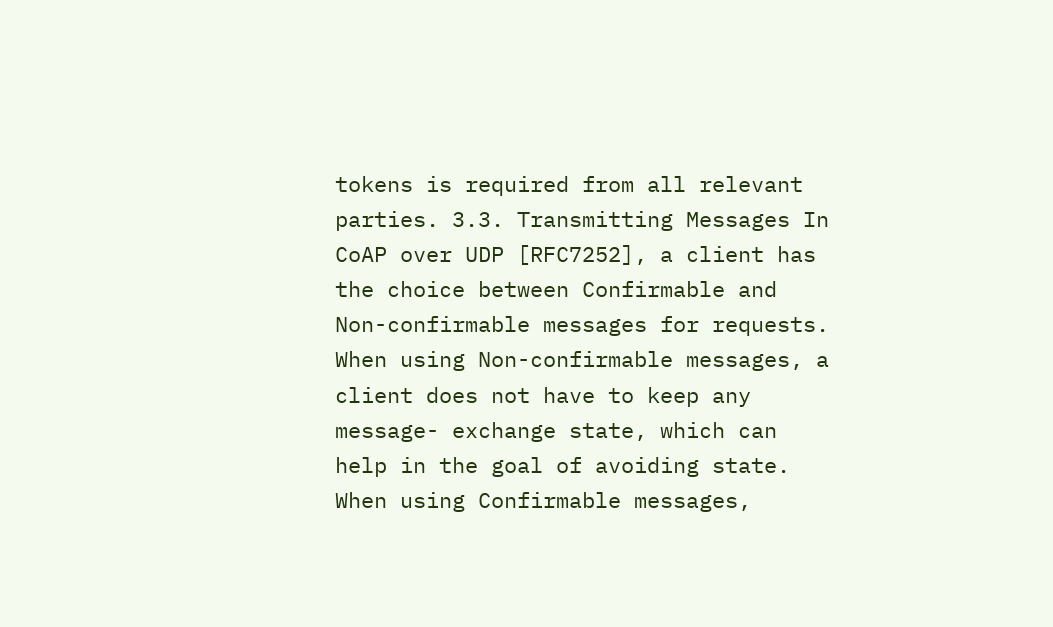tokens is required from all relevant parties. 3.3. Transmitting Messages In CoAP over UDP [RFC7252], a client has the choice between Confirmable and Non-confirmable messages for requests. When using Non-confirmable messages, a client does not have to keep any message- exchange state, which can help in the goal of avoiding state. When using Confirmable messages,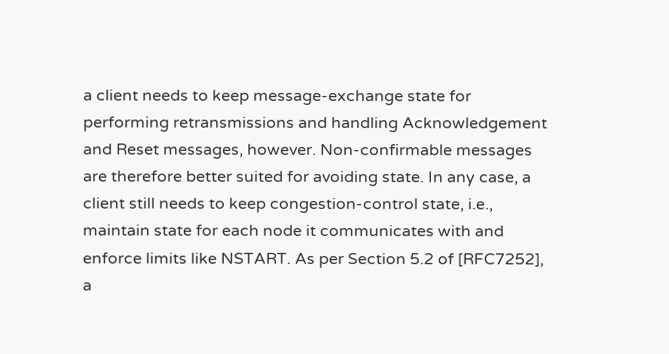a client needs to keep message-exchange state for performing retransmissions and handling Acknowledgement and Reset messages, however. Non-confirmable messages are therefore better suited for avoiding state. In any case, a client still needs to keep congestion-control state, i.e., maintain state for each node it communicates with and enforce limits like NSTART. As per Section 5.2 of [RFC7252], a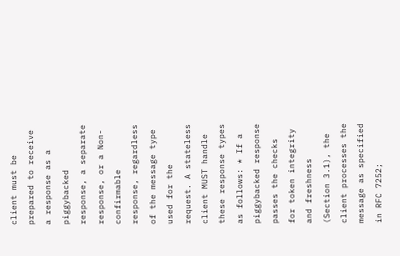client must be prepared to receive a response as a piggybacked response, a separate response, or a Non- confirmable response, regardless of the message type used for the request. A stateless client MUST handle these response types as follows: * If a piggybacked response passes the checks for token integrity and freshness (Section 3.1), the client processes the message as specified in RFC 7252;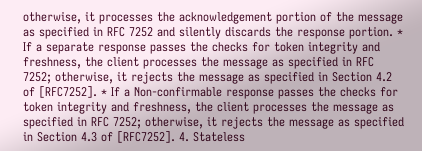otherwise, it processes the acknowledgement portion of the message as specified in RFC 7252 and silently discards the response portion. * If a separate response passes the checks for token integrity and freshness, the client processes the message as specified in RFC 7252; otherwise, it rejects the message as specified in Section 4.2 of [RFC7252]. * If a Non-confirmable response passes the checks for token integrity and freshness, the client processes the message as specified in RFC 7252; otherwise, it rejects the message as specified in Section 4.3 of [RFC7252]. 4. Stateless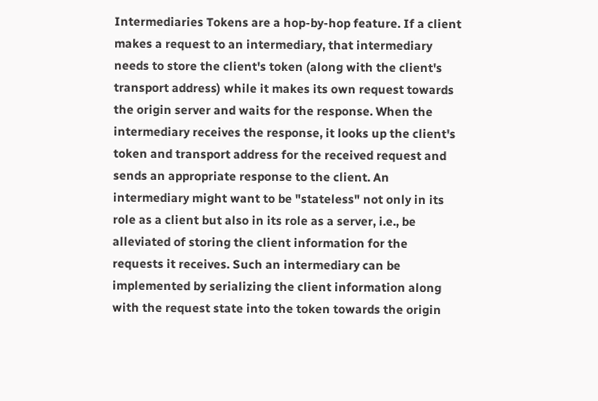Intermediaries Tokens are a hop-by-hop feature. If a client makes a request to an intermediary, that intermediary needs to store the client's token (along with the client's transport address) while it makes its own request towards the origin server and waits for the response. When the intermediary receives the response, it looks up the client's token and transport address for the received request and sends an appropriate response to the client. An intermediary might want to be "stateless" not only in its role as a client but also in its role as a server, i.e., be alleviated of storing the client information for the requests it receives. Such an intermediary can be implemented by serializing the client information along with the request state into the token towards the origin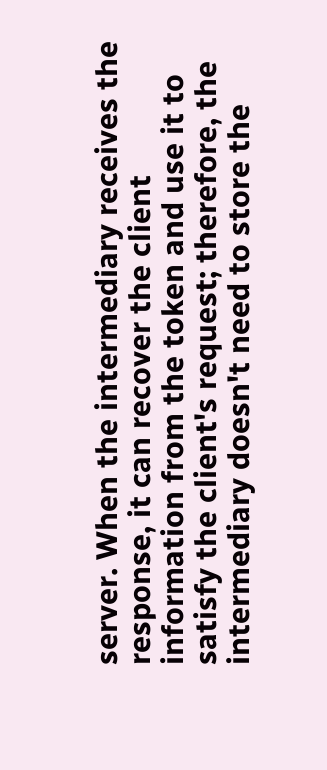server. When the intermediary receives the response, it can recover the client information from the token and use it to satisfy the client's request; therefore, the intermediary doesn't need to store the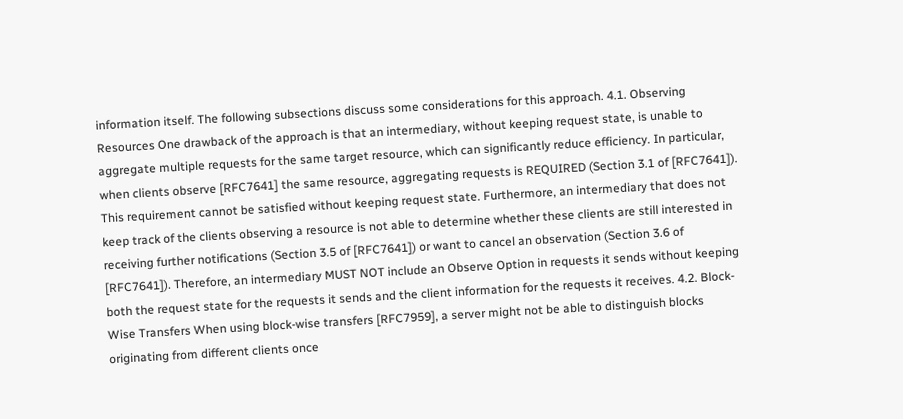information itself. The following subsections discuss some considerations for this approach. 4.1. Observing Resources One drawback of the approach is that an intermediary, without keeping request state, is unable to aggregate multiple requests for the same target resource, which can significantly reduce efficiency. In particular, when clients observe [RFC7641] the same resource, aggregating requests is REQUIRED (Section 3.1 of [RFC7641]). This requirement cannot be satisfied without keeping request state. Furthermore, an intermediary that does not keep track of the clients observing a resource is not able to determine whether these clients are still interested in receiving further notifications (Section 3.5 of [RFC7641]) or want to cancel an observation (Section 3.6 of [RFC7641]). Therefore, an intermediary MUST NOT include an Observe Option in requests it sends without keeping both the request state for the requests it sends and the client information for the requests it receives. 4.2. Block-Wise Transfers When using block-wise transfers [RFC7959], a server might not be able to distinguish blocks originating from different clients once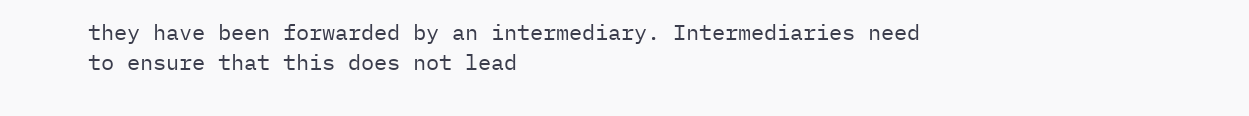they have been forwarded by an intermediary. Intermediaries need to ensure that this does not lead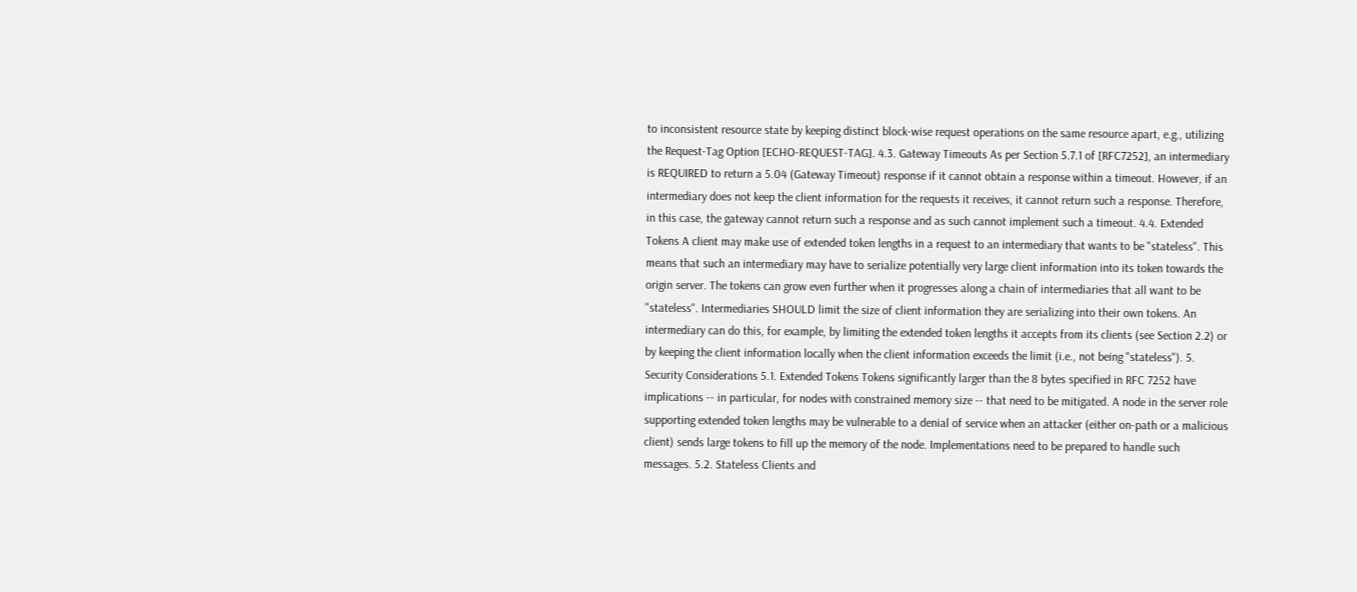to inconsistent resource state by keeping distinct block-wise request operations on the same resource apart, e.g., utilizing the Request-Tag Option [ECHO-REQUEST-TAG]. 4.3. Gateway Timeouts As per Section 5.7.1 of [RFC7252], an intermediary is REQUIRED to return a 5.04 (Gateway Timeout) response if it cannot obtain a response within a timeout. However, if an intermediary does not keep the client information for the requests it receives, it cannot return such a response. Therefore, in this case, the gateway cannot return such a response and as such cannot implement such a timeout. 4.4. Extended Tokens A client may make use of extended token lengths in a request to an intermediary that wants to be "stateless". This means that such an intermediary may have to serialize potentially very large client information into its token towards the origin server. The tokens can grow even further when it progresses along a chain of intermediaries that all want to be "stateless". Intermediaries SHOULD limit the size of client information they are serializing into their own tokens. An intermediary can do this, for example, by limiting the extended token lengths it accepts from its clients (see Section 2.2) or by keeping the client information locally when the client information exceeds the limit (i.e., not being "stateless"). 5. Security Considerations 5.1. Extended Tokens Tokens significantly larger than the 8 bytes specified in RFC 7252 have implications -- in particular, for nodes with constrained memory size -- that need to be mitigated. A node in the server role supporting extended token lengths may be vulnerable to a denial of service when an attacker (either on-path or a malicious client) sends large tokens to fill up the memory of the node. Implementations need to be prepared to handle such messages. 5.2. Stateless Clients and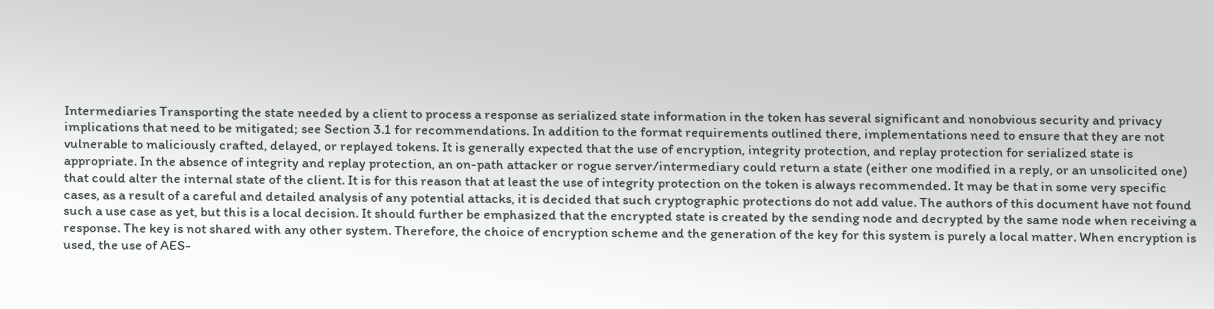Intermediaries Transporting the state needed by a client to process a response as serialized state information in the token has several significant and nonobvious security and privacy implications that need to be mitigated; see Section 3.1 for recommendations. In addition to the format requirements outlined there, implementations need to ensure that they are not vulnerable to maliciously crafted, delayed, or replayed tokens. It is generally expected that the use of encryption, integrity protection, and replay protection for serialized state is appropriate. In the absence of integrity and replay protection, an on-path attacker or rogue server/intermediary could return a state (either one modified in a reply, or an unsolicited one) that could alter the internal state of the client. It is for this reason that at least the use of integrity protection on the token is always recommended. It may be that in some very specific cases, as a result of a careful and detailed analysis of any potential attacks, it is decided that such cryptographic protections do not add value. The authors of this document have not found such a use case as yet, but this is a local decision. It should further be emphasized that the encrypted state is created by the sending node and decrypted by the same node when receiving a response. The key is not shared with any other system. Therefore, the choice of encryption scheme and the generation of the key for this system is purely a local matter. When encryption is used, the use of AES-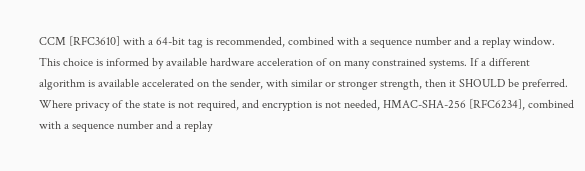CCM [RFC3610] with a 64-bit tag is recommended, combined with a sequence number and a replay window. This choice is informed by available hardware acceleration of on many constrained systems. If a different algorithm is available accelerated on the sender, with similar or stronger strength, then it SHOULD be preferred. Where privacy of the state is not required, and encryption is not needed, HMAC-SHA-256 [RFC6234], combined with a sequence number and a replay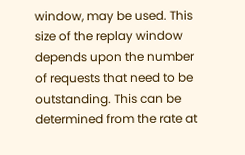window, may be used. This size of the replay window depends upon the number of requests that need to be outstanding. This can be determined from the rate at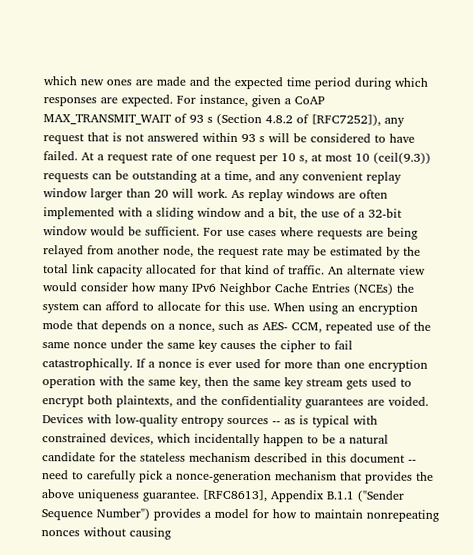which new ones are made and the expected time period during which responses are expected. For instance, given a CoAP MAX_TRANSMIT_WAIT of 93 s (Section 4.8.2 of [RFC7252]), any request that is not answered within 93 s will be considered to have failed. At a request rate of one request per 10 s, at most 10 (ceil(9.3)) requests can be outstanding at a time, and any convenient replay window larger than 20 will work. As replay windows are often implemented with a sliding window and a bit, the use of a 32-bit window would be sufficient. For use cases where requests are being relayed from another node, the request rate may be estimated by the total link capacity allocated for that kind of traffic. An alternate view would consider how many IPv6 Neighbor Cache Entries (NCEs) the system can afford to allocate for this use. When using an encryption mode that depends on a nonce, such as AES- CCM, repeated use of the same nonce under the same key causes the cipher to fail catastrophically. If a nonce is ever used for more than one encryption operation with the same key, then the same key stream gets used to encrypt both plaintexts, and the confidentiality guarantees are voided. Devices with low-quality entropy sources -- as is typical with constrained devices, which incidentally happen to be a natural candidate for the stateless mechanism described in this document -- need to carefully pick a nonce-generation mechanism that provides the above uniqueness guarantee. [RFC8613], Appendix B.1.1 ("Sender Sequence Number") provides a model for how to maintain nonrepeating nonces without causing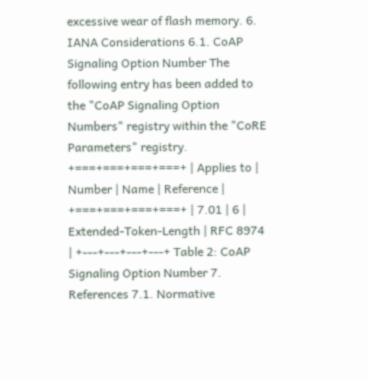excessive wear of flash memory. 6. IANA Considerations 6.1. CoAP Signaling Option Number The following entry has been added to the "CoAP Signaling Option Numbers" registry within the "CoRE Parameters" registry. +===+===+===+===+ | Applies to | Number | Name | Reference | +===+===+===+===+ | 7.01 | 6 | Extended-Token-Length | RFC 8974 | +---+---+---+---+ Table 2: CoAP Signaling Option Number 7. References 7.1. Normative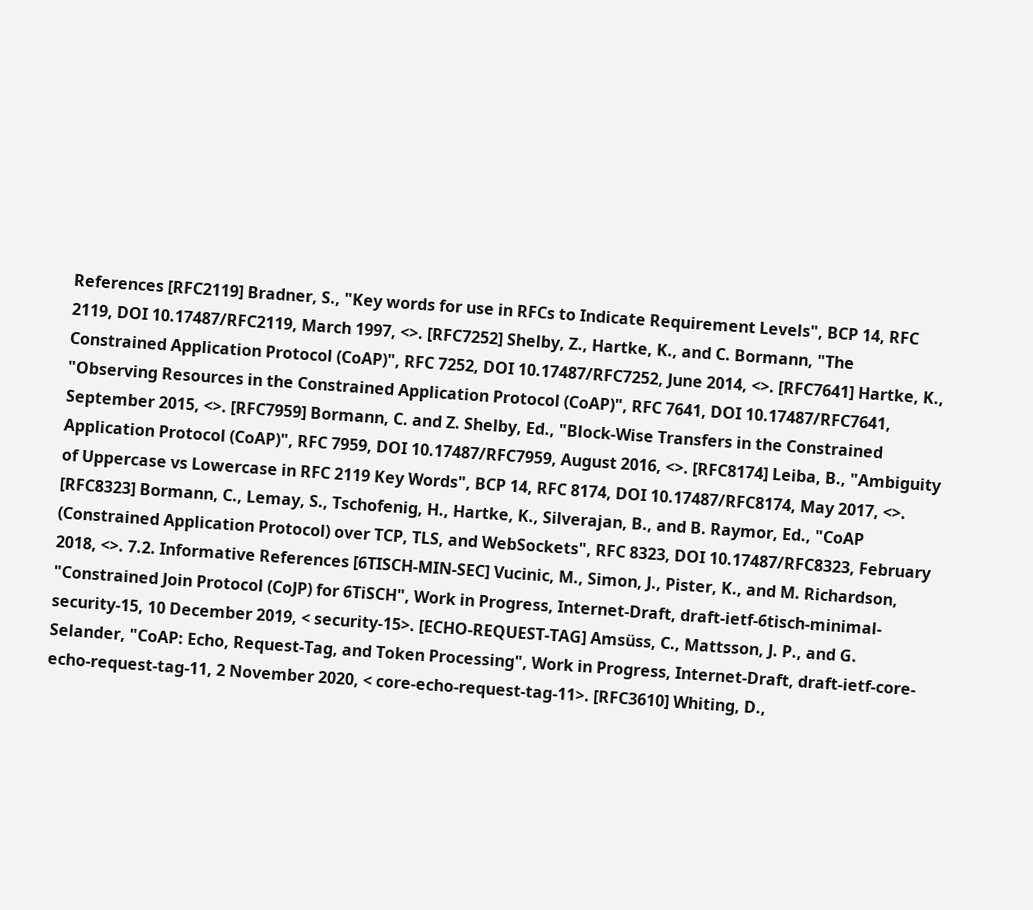References [RFC2119] Bradner, S., "Key words for use in RFCs to Indicate Requirement Levels", BCP 14, RFC 2119, DOI 10.17487/RFC2119, March 1997, <>. [RFC7252] Shelby, Z., Hartke, K., and C. Bormann, "The Constrained Application Protocol (CoAP)", RFC 7252, DOI 10.17487/RFC7252, June 2014, <>. [RFC7641] Hartke, K., "Observing Resources in the Constrained Application Protocol (CoAP)", RFC 7641, DOI 10.17487/RFC7641, September 2015, <>. [RFC7959] Bormann, C. and Z. Shelby, Ed., "Block-Wise Transfers in the Constrained Application Protocol (CoAP)", RFC 7959, DOI 10.17487/RFC7959, August 2016, <>. [RFC8174] Leiba, B., "Ambiguity of Uppercase vs Lowercase in RFC 2119 Key Words", BCP 14, RFC 8174, DOI 10.17487/RFC8174, May 2017, <>. [RFC8323] Bormann, C., Lemay, S., Tschofenig, H., Hartke, K., Silverajan, B., and B. Raymor, Ed., "CoAP (Constrained Application Protocol) over TCP, TLS, and WebSockets", RFC 8323, DOI 10.17487/RFC8323, February 2018, <>. 7.2. Informative References [6TISCH-MIN-SEC] Vucinic, M., Simon, J., Pister, K., and M. Richardson, "Constrained Join Protocol (CoJP) for 6TiSCH", Work in Progress, Internet-Draft, draft-ietf-6tisch-minimal- security-15, 10 December 2019, < security-15>. [ECHO-REQUEST-TAG] Amsüss, C., Mattsson, J. P., and G. Selander, "CoAP: Echo, Request-Tag, and Token Processing", Work in Progress, Internet-Draft, draft-ietf-core-echo-request-tag-11, 2 November 2020, < core-echo-request-tag-11>. [RFC3610] Whiting, D.,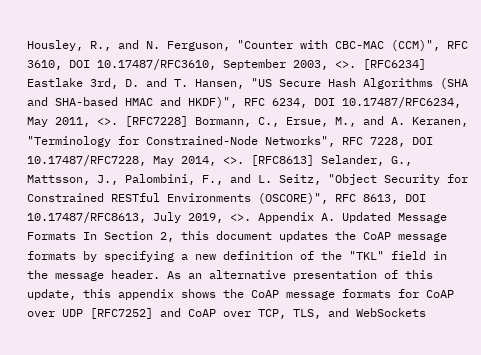Housley, R., and N. Ferguson, "Counter with CBC-MAC (CCM)", RFC 3610, DOI 10.17487/RFC3610, September 2003, <>. [RFC6234] Eastlake 3rd, D. and T. Hansen, "US Secure Hash Algorithms (SHA and SHA-based HMAC and HKDF)", RFC 6234, DOI 10.17487/RFC6234, May 2011, <>. [RFC7228] Bormann, C., Ersue, M., and A. Keranen, "Terminology for Constrained-Node Networks", RFC 7228, DOI 10.17487/RFC7228, May 2014, <>. [RFC8613] Selander, G., Mattsson, J., Palombini, F., and L. Seitz, "Object Security for Constrained RESTful Environments (OSCORE)", RFC 8613, DOI 10.17487/RFC8613, July 2019, <>. Appendix A. Updated Message Formats In Section 2, this document updates the CoAP message formats by specifying a new definition of the "TKL" field in the message header. As an alternative presentation of this update, this appendix shows the CoAP message formats for CoAP over UDP [RFC7252] and CoAP over TCP, TLS, and WebSockets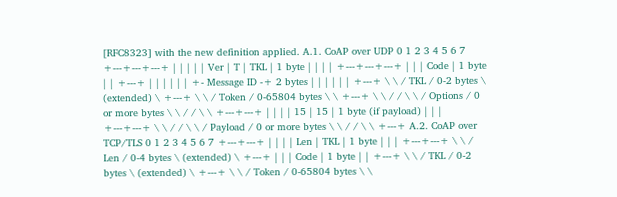[RFC8323] with the new definition applied. A.1. CoAP over UDP 0 1 2 3 4 5 6 7 +---+---+---+ | | | | | Ver | T | TKL | 1 byte | | | | +---+---+---+ | | | Code | 1 byte | | +---+ | | | | | | +- Message ID -+ 2 bytes | | | | | | +---+ \ \ / TKL / 0-2 bytes \ (extended) \ +---+ \ \ / Token / 0-65804 bytes \ \ +---+ \ \ / / \ \ / Options / 0 or more bytes \ \ / / \ \ +---+---+ | | | | 15 | 15 | 1 byte (if payload) | | | +---+---+ \ \ / / \ \ / Payload / 0 or more bytes \ \ / / \ \ +---+ A.2. CoAP over TCP/TLS 0 1 2 3 4 5 6 7 +---+---+ | | | | Len | TKL | 1 byte | | | +---+---+ \ \ / Len / 0-4 bytes \ (extended) \ +---+ | | | Code | 1 byte | | +---+ \ \ / TKL / 0-2 bytes \ (extended) \ +---+ \ \ / Token / 0-65804 bytes \ \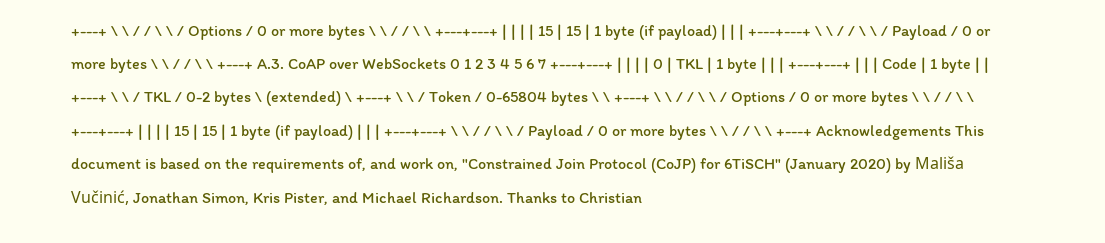+---+ \ \ / / \ \ / Options / 0 or more bytes \ \ / / \ \ +---+---+ | | | | 15 | 15 | 1 byte (if payload) | | | +---+---+ \ \ / / \ \ / Payload / 0 or more bytes \ \ / / \ \ +---+ A.3. CoAP over WebSockets 0 1 2 3 4 5 6 7 +---+---+ | | | | 0 | TKL | 1 byte | | | +---+---+ | | | Code | 1 byte | | +---+ \ \ / TKL / 0-2 bytes \ (extended) \ +---+ \ \ / Token / 0-65804 bytes \ \ +---+ \ \ / / \ \ / Options / 0 or more bytes \ \ / / \ \ +---+---+ | | | | 15 | 15 | 1 byte (if payload) | | | +---+---+ \ \ / / \ \ / Payload / 0 or more bytes \ \ / / \ \ +---+ Acknowledgements This document is based on the requirements of, and work on, "Constrained Join Protocol (CoJP) for 6TiSCH" (January 2020) by Mališa Vučinić, Jonathan Simon, Kris Pister, and Michael Richardson. Thanks to Christian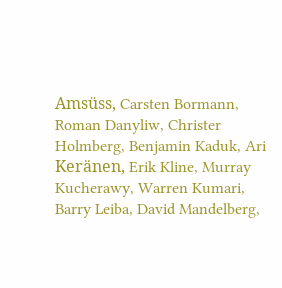Amsüss, Carsten Bormann, Roman Danyliw, Christer Holmberg, Benjamin Kaduk, Ari Keränen, Erik Kline, Murray Kucherawy, Warren Kumari, Barry Leiba, David Mandelberg,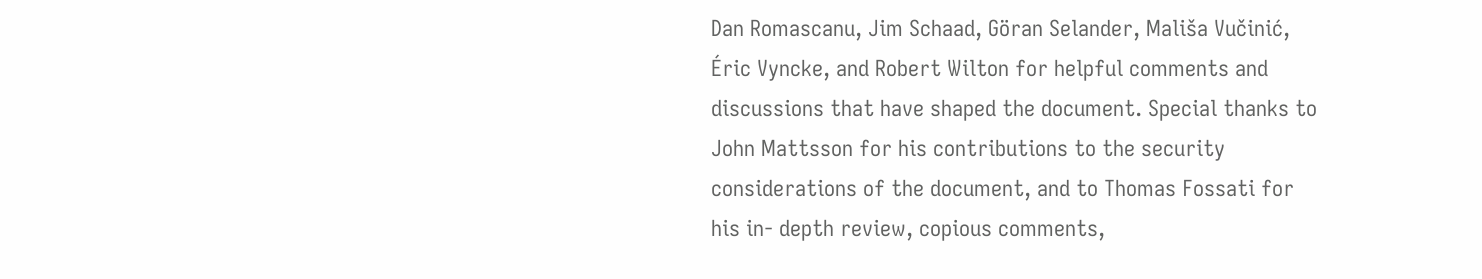Dan Romascanu, Jim Schaad, Göran Selander, Mališa Vučinić, Éric Vyncke, and Robert Wilton for helpful comments and discussions that have shaped the document. Special thanks to John Mattsson for his contributions to the security considerations of the document, and to Thomas Fossati for his in- depth review, copious comments,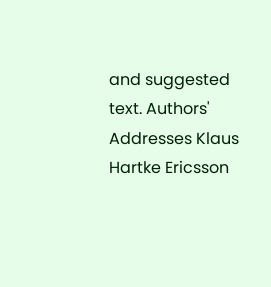and suggested text. Authors' Addresses Klaus Hartke Ericsson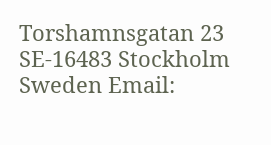Torshamnsgatan 23 SE-16483 Stockholm Sweden Email: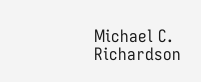Michael C. Richardson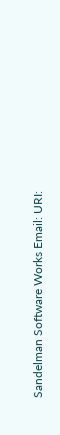Sandelman Software Works Email: URI: